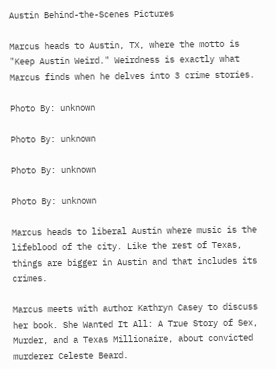Austin Behind-the-Scenes Pictures

Marcus heads to Austin, TX, where the motto is "Keep Austin Weird." Weirdness is exactly what Marcus finds when he delves into 3 crime stories.

Photo By: unknown

Photo By: unknown

Photo By: unknown

Photo By: unknown

Marcus heads to liberal Austin where music is the lifeblood of the city. Like the rest of Texas, things are bigger in Austin and that includes its crimes.

Marcus meets with author Kathryn Casey to discuss her book. She Wanted It All: A True Story of Sex, Murder, and a Texas Millionaire, about convicted murderer Celeste Beard.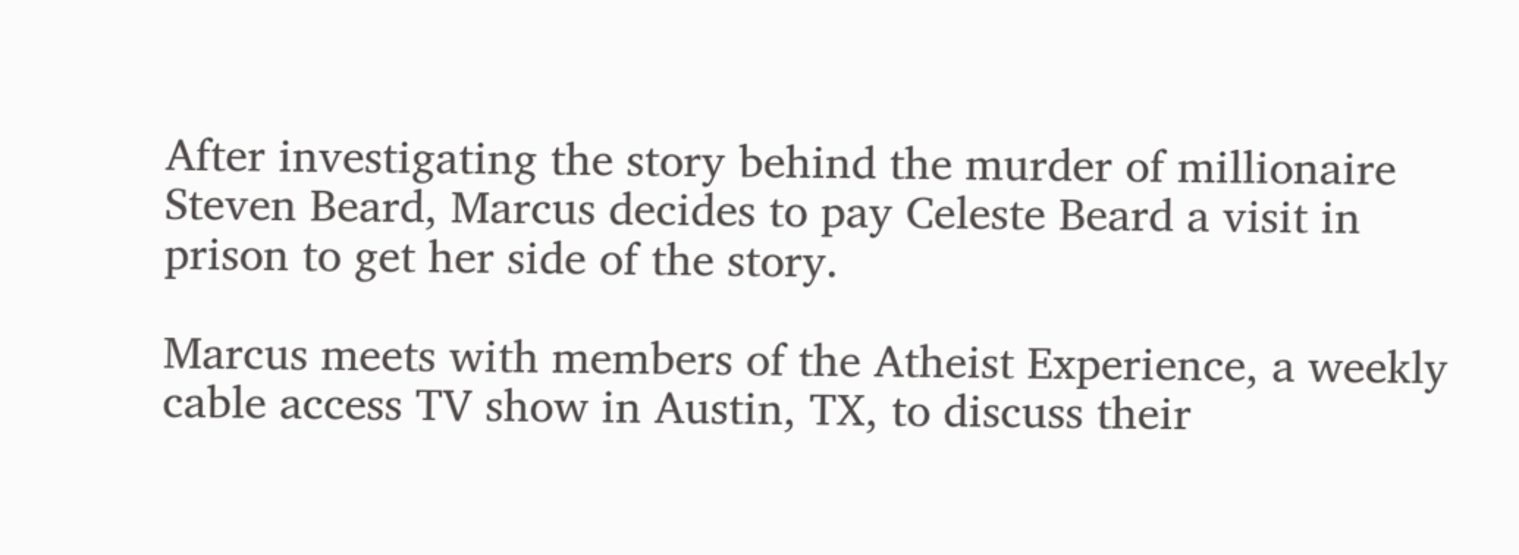After investigating the story behind the murder of millionaire Steven Beard, Marcus decides to pay Celeste Beard a visit in prison to get her side of the story.

Marcus meets with members of the Atheist Experience, a weekly cable access TV show in Austin, TX, to discuss their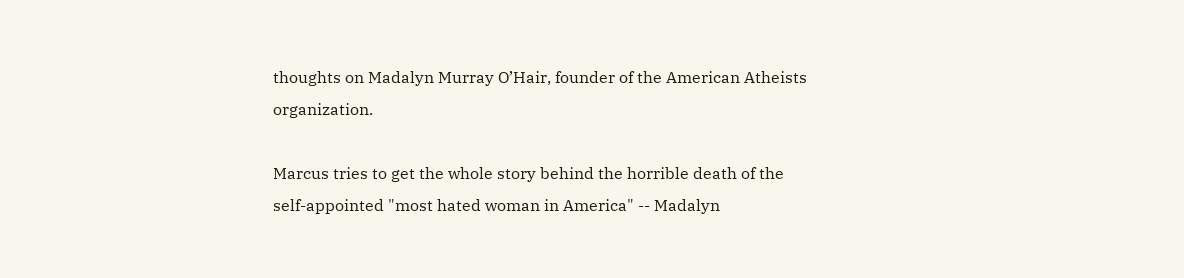thoughts on Madalyn Murray O’Hair, founder of the American Atheists organization.

Marcus tries to get the whole story behind the horrible death of the self-appointed "most hated woman in America" -- Madalyn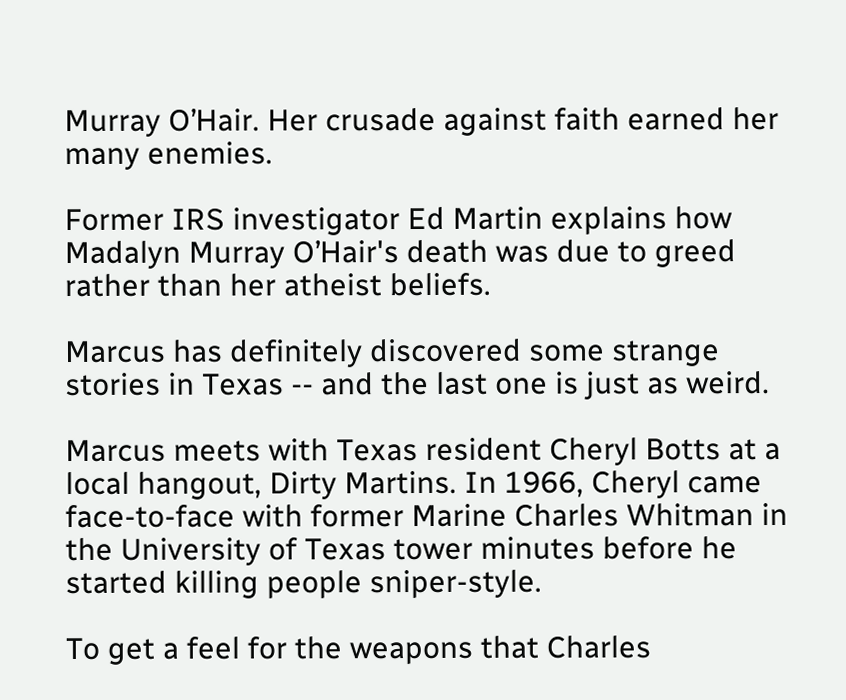Murray O’Hair. Her crusade against faith earned her many enemies.

Former IRS investigator Ed Martin explains how Madalyn Murray O’Hair's death was due to greed rather than her atheist beliefs.

Marcus has definitely discovered some strange stories in Texas -- and the last one is just as weird.

Marcus meets with Texas resident Cheryl Botts at a local hangout, Dirty Martins. In 1966, Cheryl came face-to-face with former Marine Charles Whitman in the University of Texas tower minutes before he started killing people sniper-style.

To get a feel for the weapons that Charles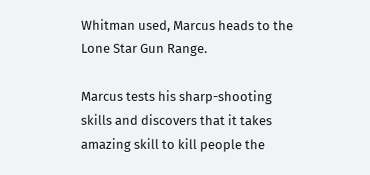Whitman used, Marcus heads to the Lone Star Gun Range.

Marcus tests his sharp-shooting skills and discovers that it takes amazing skill to kill people the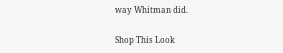way Whitman did.

Shop This Look